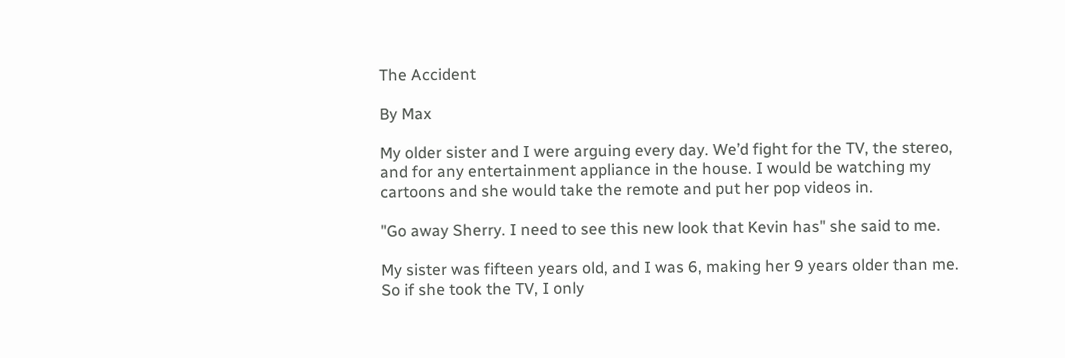The Accident

By Max

My older sister and I were arguing every day. We’d fight for the TV, the stereo, and for any entertainment appliance in the house. I would be watching my cartoons and she would take the remote and put her pop videos in.

"Go away Sherry. I need to see this new look that Kevin has" she said to me.

My sister was fifteen years old, and I was 6, making her 9 years older than me. So if she took the TV, I only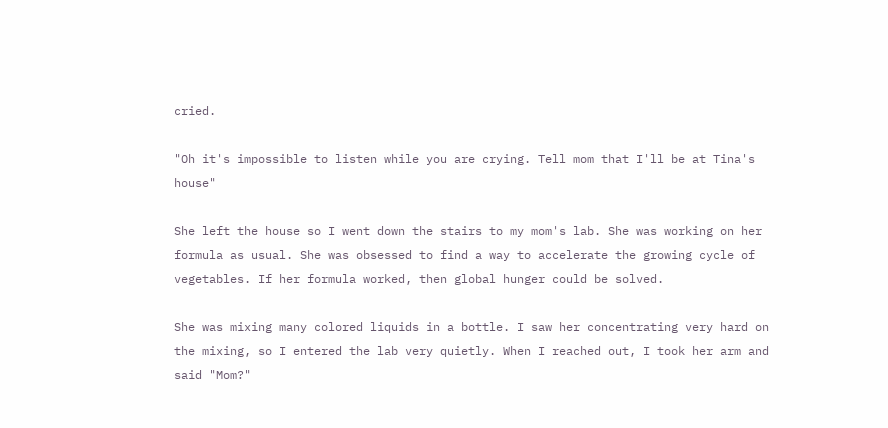cried.

"Oh it's impossible to listen while you are crying. Tell mom that I'll be at Tina's house"

She left the house so I went down the stairs to my mom's lab. She was working on her formula as usual. She was obsessed to find a way to accelerate the growing cycle of vegetables. If her formula worked, then global hunger could be solved.

She was mixing many colored liquids in a bottle. I saw her concentrating very hard on the mixing, so I entered the lab very quietly. When I reached out, I took her arm and said "Mom?"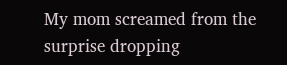My mom screamed from the surprise dropping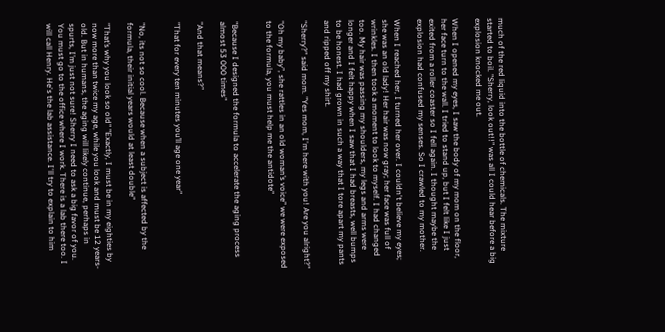much of the red liquid into the bottle of chemicals. The mixture started to boil. "Sherry, look out!!" was all I could hear before a big explosion knocked me out.

When I opened my eyes, I saw the body of my mom on the floor, her face turn to the wall. I tried to stand up, but I felt like I just exited from a roller coaster so I fell again. I thought maybe the explosion had confused my senses. So I crawled to my mother.

When I reached her, I turned her over. I couldn't believe my eyes; she was an old lady! Her hair was now gray; her face was full of wrinkles. I then took a moment to look to myself. I had changed too. My hair was passing my shoulders, my legs and arms were longer and I felt happy when I saw that I had breasts, well bumps to be honest. I had grown in such a way that I tore apart my pants and ripped off my shirt.

"Sherry?" said mom. "Yes mom, I'm here with you! Are you alright?"

"Oh my baby”, she rattles in an old woman’s voice” we were exposed to the formula, you must help me the antidote"


"Because I designed the formula to accelerate the aging process almost 53 000 times"

"And that means?”

"That for every ten minutes you’ll age one year"


"No, its not so cool. Because when a subject is affected by the formula, their initial years would at least double"

"That’s why you look so old" "Exactly, I must be in my eighties by now more than twice my age, while you look and must be 12 years-old. But in humans, the aging will likely continue, perhaps in spurts, I’m just not sure! Sherry I need to ask a big favor of you. You must go to the office where I work. There is a lab there too. I will call Henry. He's the lab assistance. I'll try to explain to him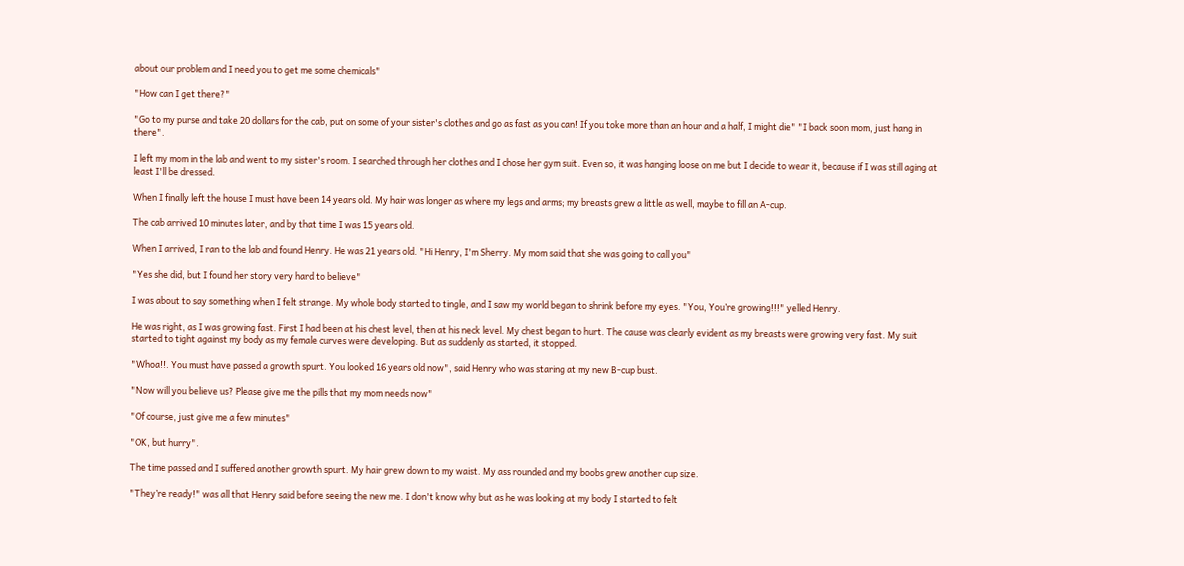about our problem and I need you to get me some chemicals"

"How can I get there?"

"Go to my purse and take 20 dollars for the cab, put on some of your sister's clothes and go as fast as you can! If you toke more than an hour and a half, I might die" "I back soon mom, just hang in there".

I left my mom in the lab and went to my sister's room. I searched through her clothes and I chose her gym suit. Even so, it was hanging loose on me but I decide to wear it, because if I was still aging at least I'll be dressed.

When I finally left the house I must have been 14 years old. My hair was longer as where my legs and arms; my breasts grew a little as well, maybe to fill an A-cup.

The cab arrived 10 minutes later, and by that time I was 15 years old.

When I arrived, I ran to the lab and found Henry. He was 21 years old. "Hi Henry, I'm Sherry. My mom said that she was going to call you"

"Yes she did, but I found her story very hard to believe"

I was about to say something when I felt strange. My whole body started to tingle, and I saw my world began to shrink before my eyes. "You, You’re growing!!!" yelled Henry.

He was right, as I was growing fast. First I had been at his chest level, then at his neck level. My chest began to hurt. The cause was clearly evident as my breasts were growing very fast. My suit started to tight against my body as my female curves were developing. But as suddenly as started, it stopped.

"Whoa!!. You must have passed a growth spurt. You looked 16 years old now", said Henry who was staring at my new B-cup bust.

"Now will you believe us? Please give me the pills that my mom needs now"

"Of course, just give me a few minutes"

"OK, but hurry".

The time passed and I suffered another growth spurt. My hair grew down to my waist. My ass rounded and my boobs grew another cup size.

"They’re ready!" was all that Henry said before seeing the new me. I don't know why but as he was looking at my body I started to felt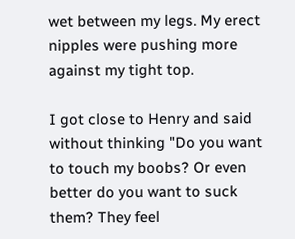wet between my legs. My erect nipples were pushing more against my tight top.

I got close to Henry and said without thinking "Do you want to touch my boobs? Or even better do you want to suck them? They feel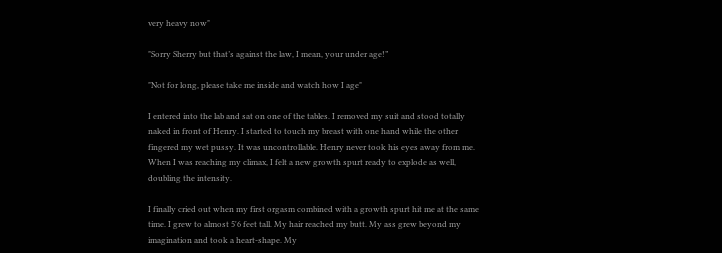very heavy now"

"Sorry Sherry but that’s against the law, I mean, your under age!”

"Not for long, please take me inside and watch how I age"

I entered into the lab and sat on one of the tables. I removed my suit and stood totally naked in front of Henry. I started to touch my breast with one hand while the other fingered my wet pussy. It was uncontrollable. Henry never took his eyes away from me. When I was reaching my climax, I felt a new growth spurt ready to explode as well, doubling the intensity.

I finally cried out when my first orgasm combined with a growth spurt hit me at the same time. I grew to almost 5'6 feet tall. My hair reached my butt. My ass grew beyond my imagination and took a heart-shape. My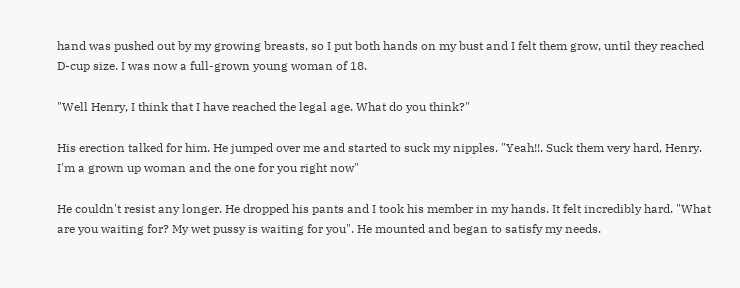hand was pushed out by my growing breasts, so I put both hands on my bust and I felt them grow, until they reached D-cup size. I was now a full-grown young woman of 18.

"Well Henry, I think that I have reached the legal age. What do you think?"

His erection talked for him. He jumped over me and started to suck my nipples. "Yeah!!. Suck them very hard, Henry. I'm a grown up woman and the one for you right now"

He couldn't resist any longer. He dropped his pants and I took his member in my hands. It felt incredibly hard. "What are you waiting for? My wet pussy is waiting for you". He mounted and began to satisfy my needs.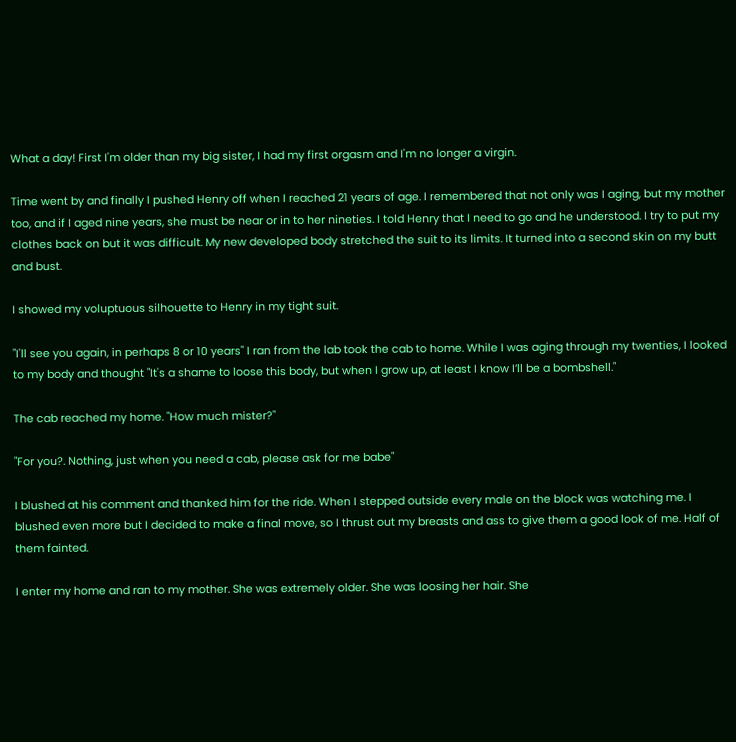What a day! First I'm older than my big sister, I had my first orgasm and I'm no longer a virgin.

Time went by and finally I pushed Henry off when I reached 21 years of age. I remembered that not only was I aging, but my mother too, and if I aged nine years, she must be near or in to her nineties. I told Henry that I need to go and he understood. I try to put my clothes back on but it was difficult. My new developed body stretched the suit to its limits. It turned into a second skin on my butt and bust.

I showed my voluptuous silhouette to Henry in my tight suit.

"I'll see you again, in perhaps 8 or 10 years" I ran from the lab took the cab to home. While I was aging through my twenties, I looked to my body and thought "It's a shame to loose this body, but when I grow up, at least I know I’ll be a bombshell."

The cab reached my home. "How much mister?"

"For you?. Nothing, just when you need a cab, please ask for me babe"

I blushed at his comment and thanked him for the ride. When I stepped outside every male on the block was watching me. I blushed even more but I decided to make a final move, so I thrust out my breasts and ass to give them a good look of me. Half of them fainted.

I enter my home and ran to my mother. She was extremely older. She was loosing her hair. She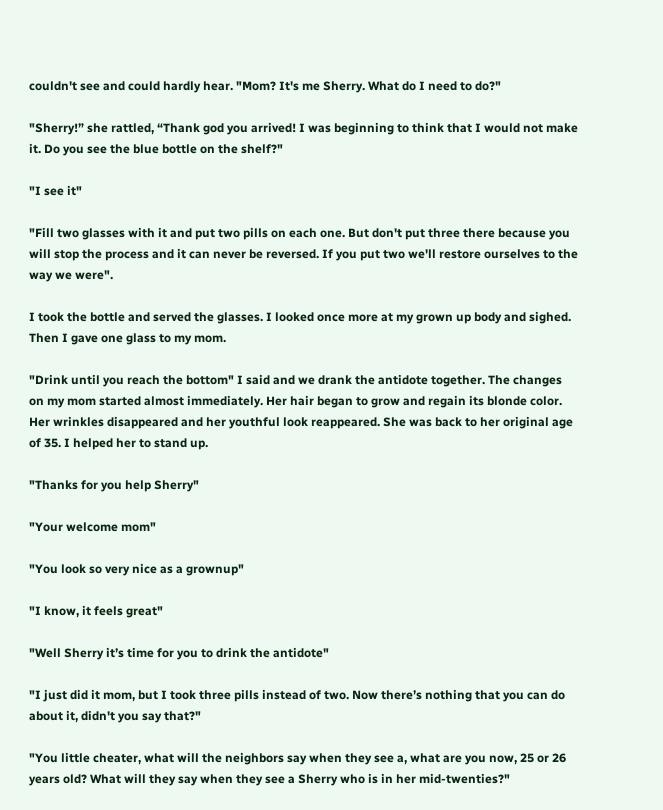couldn't see and could hardly hear. "Mom? It's me Sherry. What do I need to do?"

"Sherry!” she rattled, “Thank god you arrived! I was beginning to think that I would not make it. Do you see the blue bottle on the shelf?"

"I see it"

"Fill two glasses with it and put two pills on each one. But don't put three there because you will stop the process and it can never be reversed. If you put two we'll restore ourselves to the way we were".

I took the bottle and served the glasses. I looked once more at my grown up body and sighed. Then I gave one glass to my mom.

"Drink until you reach the bottom" I said and we drank the antidote together. The changes on my mom started almost immediately. Her hair began to grow and regain its blonde color. Her wrinkles disappeared and her youthful look reappeared. She was back to her original age of 35. I helped her to stand up.

"Thanks for you help Sherry"

"Your welcome mom"

"You look so very nice as a grownup"

"I know, it feels great"

"Well Sherry it’s time for you to drink the antidote"

"I just did it mom, but I took three pills instead of two. Now there’s nothing that you can do about it, didn't you say that?"

"You little cheater, what will the neighbors say when they see a, what are you now, 25 or 26 years old? What will they say when they see a Sherry who is in her mid-twenties?"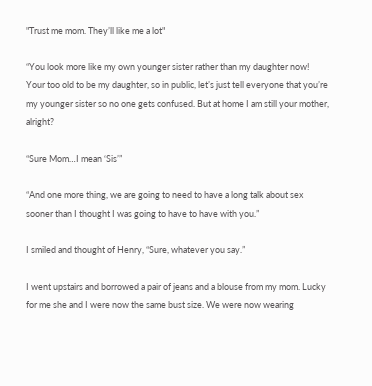"Trust me mom. They’ll like me a lot"

“You look more like my own younger sister rather than my daughter now! Your too old to be my daughter, so in public, let’s just tell everyone that you’re my younger sister so no one gets confused. But at home I am still your mother, alright?

“Sure Mom…I mean ‘Sis’”

“And one more thing, we are going to need to have a long talk about sex sooner than I thought I was going to have to have with you.”

I smiled and thought of Henry, “Sure, whatever you say.”

I went upstairs and borrowed a pair of jeans and a blouse from my mom. Lucky for me she and I were now the same bust size. We were now wearing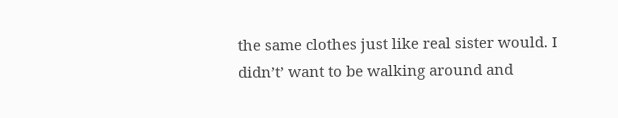the same clothes just like real sister would. I didn’t’ want to be walking around and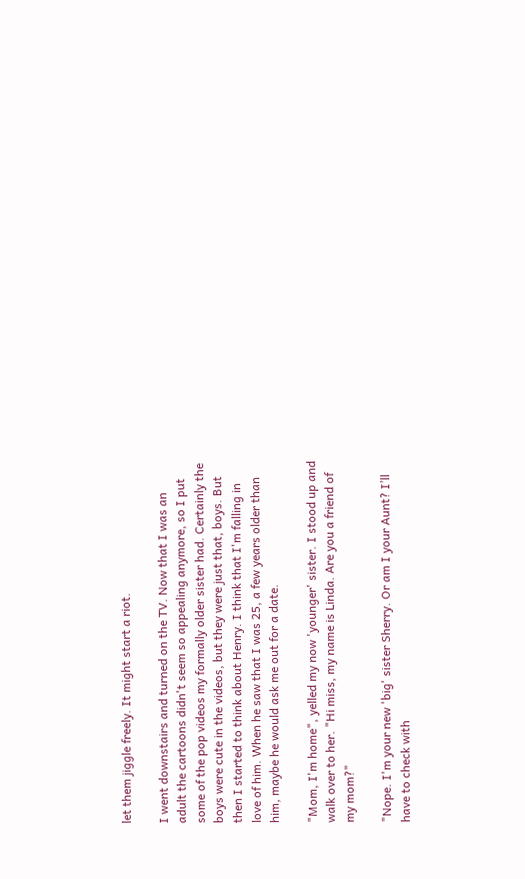let them jiggle freely. It might start a riot.

I went downstairs and turned on the TV. Now that I was an adult the cartoons didn't seem so appealing anymore, so I put some of the pop videos my formally older sister had. Certainly the boys were cute in the videos, but they were just that, boys. But then I started to think about Henry. I think that I'm falling in love of him. When he saw that I was 25, a few years older than him, maybe he would ask me out for a date.

"Mom, I'm home", yelled my now 'younger' sister. I stood up and walk over to her. "Hi miss, my name is Linda. Are you a friend of my mom?"

"Nope. I'm your new 'big' sister Sherry. Or am I your Aunt? I’ll have to check with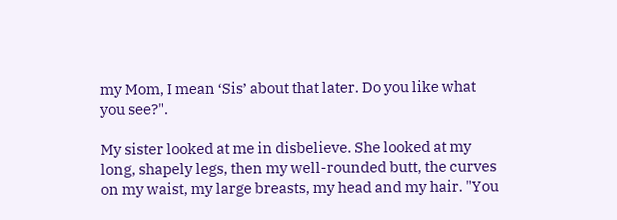my Mom, I mean ‘Sis’ about that later. Do you like what you see?".

My sister looked at me in disbelieve. She looked at my long, shapely legs, then my well-rounded butt, the curves on my waist, my large breasts, my head and my hair. "You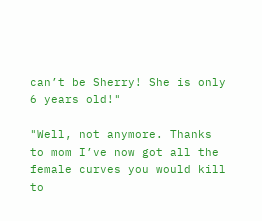can’t be Sherry! She is only 6 years old!"

"Well, not anymore. Thanks to mom I’ve now got all the female curves you would kill to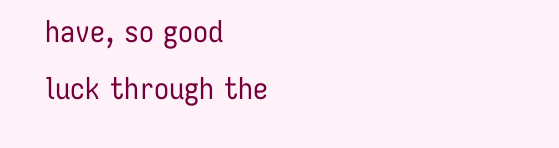have, so good luck through the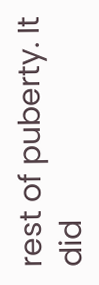rest of puberty. It did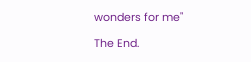wonders for me"

The End.